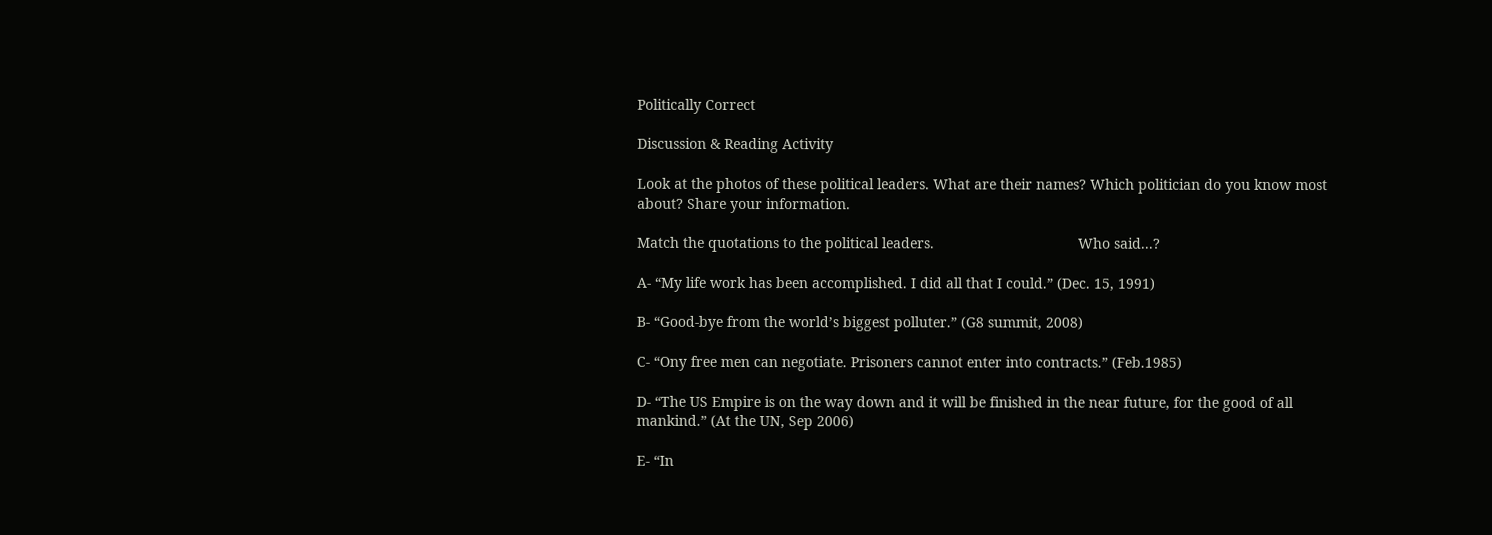Politically Correct

Discussion & Reading Activity

Look at the photos of these political leaders. What are their names? Which politician do you know most about? Share your information.

Match the quotations to the political leaders.                                    Who said...?

A- “My life work has been accomplished. I did all that I could.” (Dec. 15, 1991)

B- “Good-bye from the world’s biggest polluter.” (G8 summit, 2008)

C- “Ony free men can negotiate. Prisoners cannot enter into contracts.” (Feb.1985)

D- “The US Empire is on the way down and it will be finished in the near future, for the good of all mankind.” (At the UN, Sep 2006)

E- “In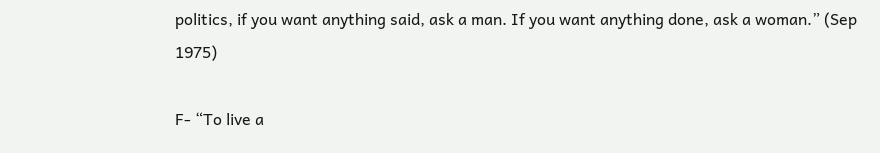politics, if you want anything said, ask a man. If you want anything done, ask a woman.” (Sep 1975)

F- “To live a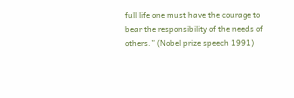full life one must have the courage to bear the responsibility of the needs of others.” (Nobel prize speech 1991)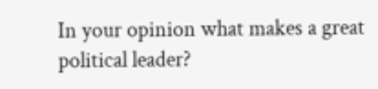In your opinion what makes a great political leader?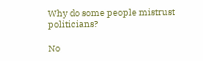Why do some people mistrust politicians?

No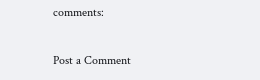comments:

Post a Comment